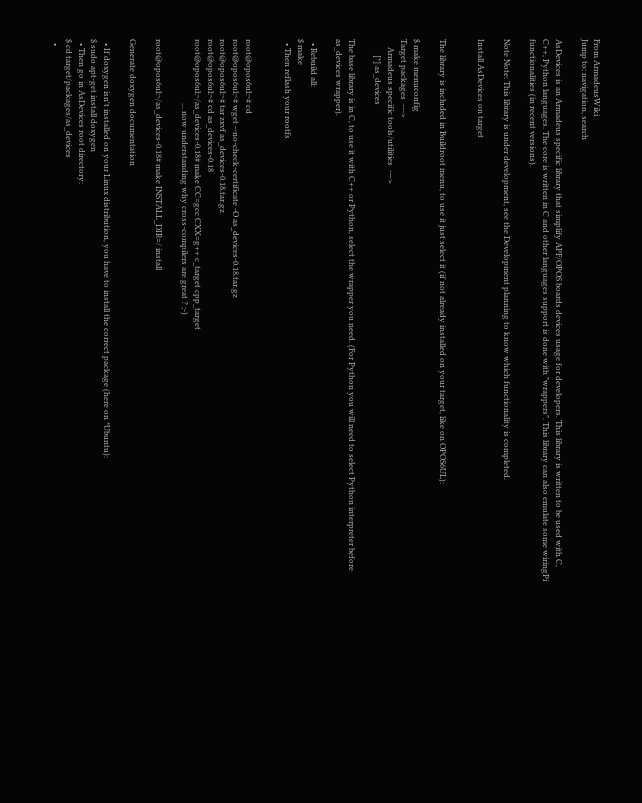From ArmadeusWiki
Jump to: navigation, search

AsDevices is an Armadeus specific library that simplify APF/OPOS boards devices usage for developers. This library is written to be used with C, C++, Python languages. The core is written in C and other languages support is done with "wrappers". This library can also emulate some wiringPi functionalities (in recent versions).

Note Note: This library is under development, see the Development planning to know which functionality is completed.

Install AsDevices on target


The library is included in Buildroot menu, to use it just select it (if not already installed on your target, like on OPOS6UL):

$ make menuconfig
Target packages  --->
    Armadeus specific tools/utilities  --->
        [*] as_devices

The base library is in C, to use it with C++ or Python, select the wrapper you need. (For Python you will need to select Python interpreter before as_devices wrapper).

  • Rebuild all:
$ make
  • Then reflash your rootfs


root@opos6ul:~# cd
root@opos6ul:~# wget --no-check-certificate -O as_devices-0.18.tar.gz
root@opos6ul:~# tar zxvf as_devices-0.18.tar.gz
root@opos6ul:~# cd as_devices-0.18
root@opos6ul:~/as_devices-0.18# make CC=gcc CXX=g++ c_target cpp_target
                                ... now understanding why cross-compilers are great ? ;-)

root@opos6ul:~/as_devices-0.18# make INSTALL_DIR=/ install

Generate doxygen documentation

  • If doxygen isn't installed on your Linux distribution, you have to install the correct package (here on *Ubuntu):
$ sudo apt-get install doxygen
  • Then go in AsDevices root directory:
$ cd target/packages/as_devices
  •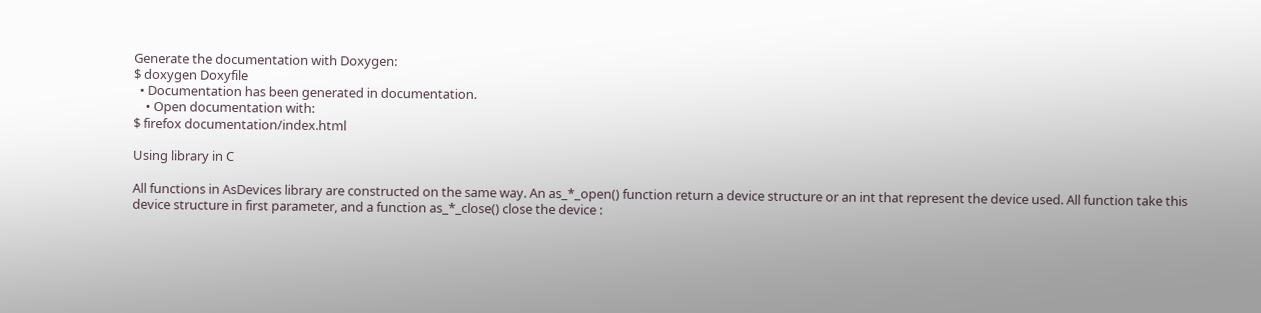Generate the documentation with Doxygen:
$ doxygen Doxyfile
  • Documentation has been generated in documentation.
    • Open documentation with:
$ firefox documentation/index.html

Using library in C

All functions in AsDevices library are constructed on the same way. An as_*_open() function return a device structure or an int that represent the device used. All function take this device structure in first parameter, and a function as_*_close() close the device :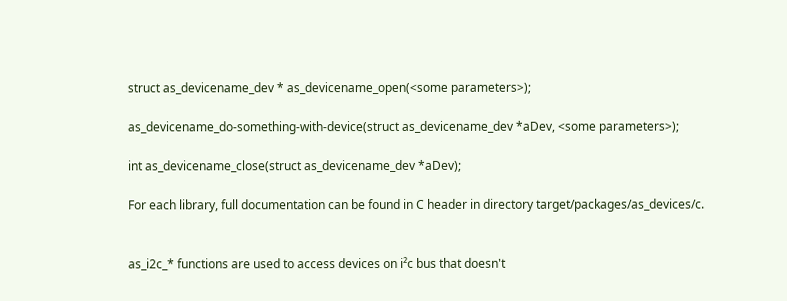struct as_devicename_dev * as_devicename_open(<some parameters>);

as_devicename_do-something-with-device(struct as_devicename_dev *aDev, <some parameters>);

int as_devicename_close(struct as_devicename_dev *aDev);

For each library, full documentation can be found in C header in directory target/packages/as_devices/c.


as_i2c_* functions are used to access devices on i²c bus that doesn't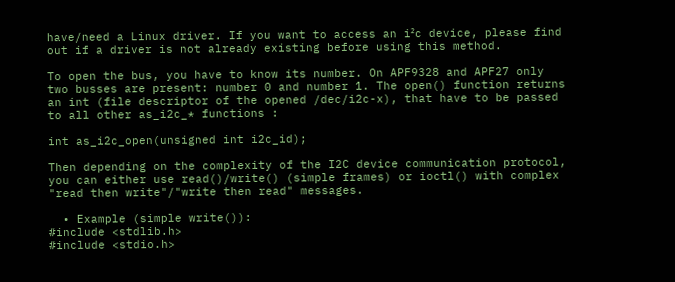have/need a Linux driver. If you want to access an i²c device, please find out if a driver is not already existing before using this method.

To open the bus, you have to know its number. On APF9328 and APF27 only two busses are present: number 0 and number 1. The open() function returns an int (file descriptor of the opened /dec/i2c-x), that have to be passed to all other as_i2c_* functions :

int as_i2c_open(unsigned int i2c_id);

Then depending on the complexity of the I2C device communication protocol, you can either use read()/write() (simple frames) or ioctl() with complex "read then write"/"write then read" messages.

  • Example (simple write()):
#include <stdlib.h>
#include <stdio.h>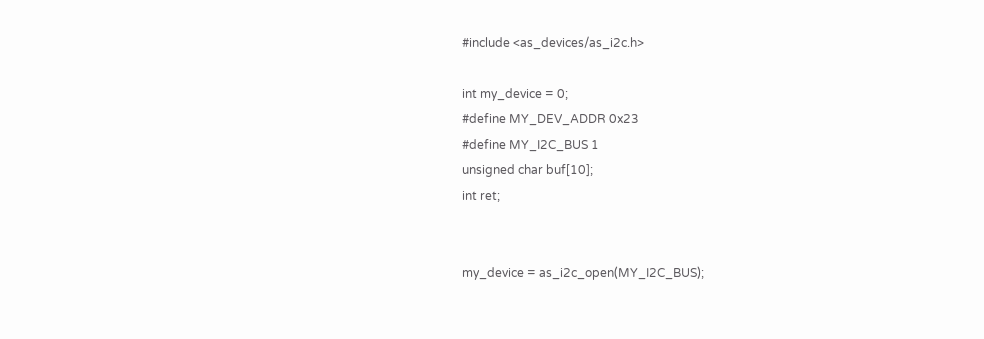#include <as_devices/as_i2c.h>

int my_device = 0;
#define MY_DEV_ADDR 0x23
#define MY_I2C_BUS 1
unsigned char buf[10];
int ret;


my_device = as_i2c_open(MY_I2C_BUS);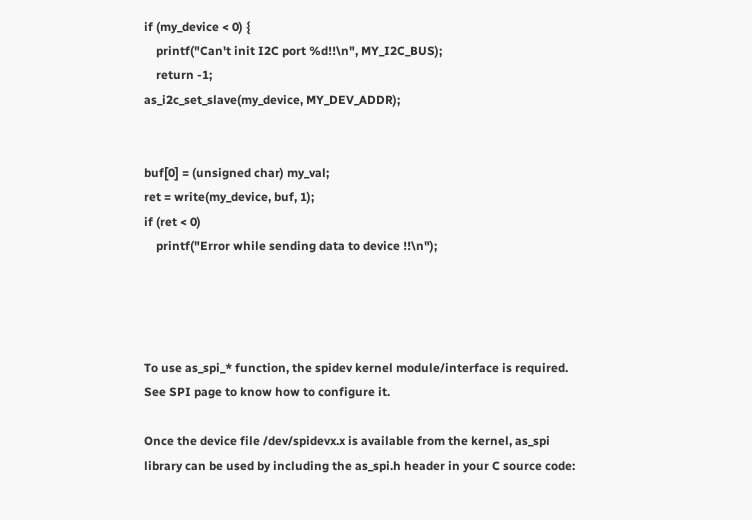if (my_device < 0) {
    printf("Can't init I2C port %d!!\n", MY_I2C_BUS);
    return -1;
as_i2c_set_slave(my_device, MY_DEV_ADDR);


buf[0] = (unsigned char) my_val;
ret = write(my_device, buf, 1);
if (ret < 0)
    printf("Error while sending data to device !!\n");




To use as_spi_* function, the spidev kernel module/interface is required. See SPI page to know how to configure it.

Once the device file /dev/spidevx.x is available from the kernel, as_spi library can be used by including the as_spi.h header in your C source code: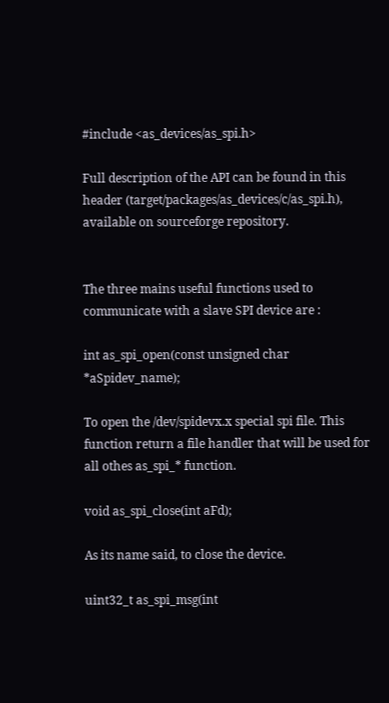#include <as_devices/as_spi.h>

Full description of the API can be found in this header (target/packages/as_devices/c/as_spi.h), available on sourceforge repository.


The three mains useful functions used to communicate with a slave SPI device are :

int as_spi_open(const unsigned char *aSpidev_name);

To open the /dev/spidevx.x special spi file. This function return a file handler that will be used for all othes as_spi_* function.

void as_spi_close(int aFd);

As its name said, to close the device.

uint32_t as_spi_msg(int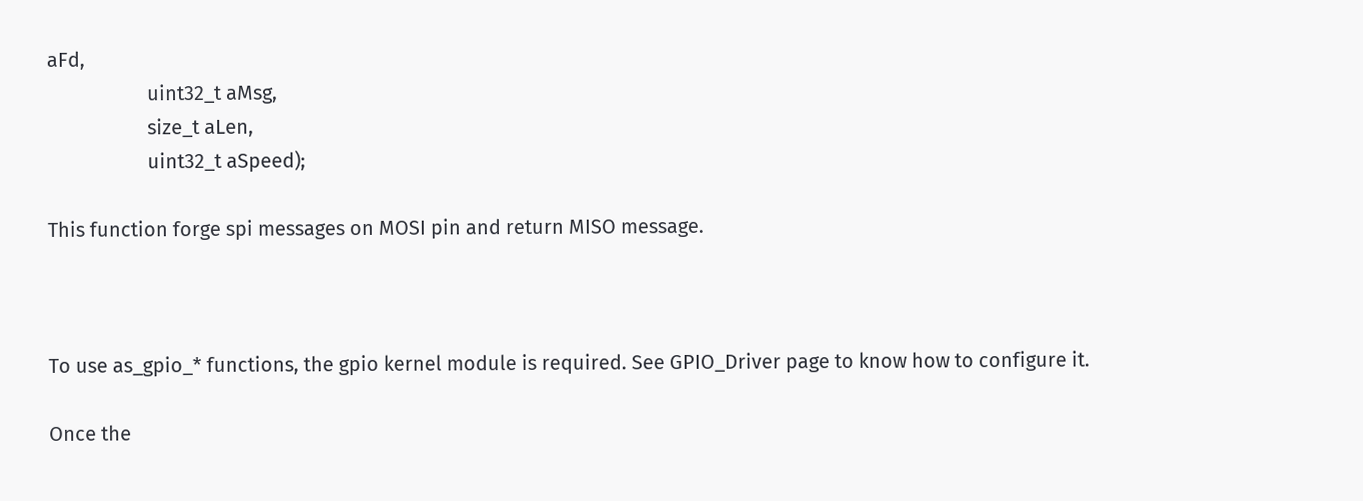aFd,
                    uint32_t aMsg,
                    size_t aLen,
                    uint32_t aSpeed);

This function forge spi messages on MOSI pin and return MISO message.



To use as_gpio_* functions, the gpio kernel module is required. See GPIO_Driver page to know how to configure it.

Once the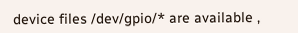device files /dev/gpio/* are available ,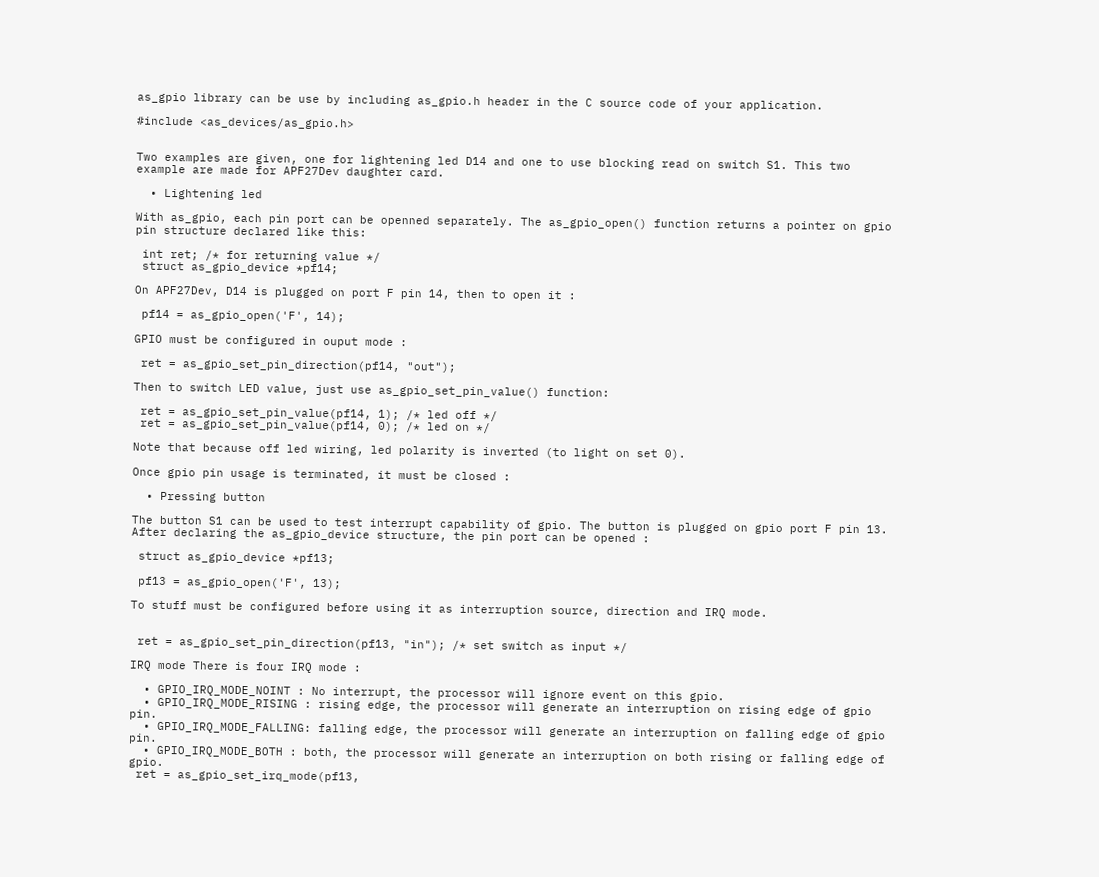as_gpio library can be use by including as_gpio.h header in the C source code of your application.

#include <as_devices/as_gpio.h>


Two examples are given, one for lightening led D14 and one to use blocking read on switch S1. This two example are made for APF27Dev daughter card.

  • Lightening led

With as_gpio, each pin port can be openned separately. The as_gpio_open() function returns a pointer on gpio pin structure declared like this:

 int ret; /* for returning value */
 struct as_gpio_device *pf14;

On APF27Dev, D14 is plugged on port F pin 14, then to open it :

 pf14 = as_gpio_open('F', 14);

GPIO must be configured in ouput mode :

 ret = as_gpio_set_pin_direction(pf14, "out");

Then to switch LED value, just use as_gpio_set_pin_value() function:

 ret = as_gpio_set_pin_value(pf14, 1); /* led off */
 ret = as_gpio_set_pin_value(pf14, 0); /* led on */

Note that because off led wiring, led polarity is inverted (to light on set 0).

Once gpio pin usage is terminated, it must be closed :

  • Pressing button

The button S1 can be used to test interrupt capability of gpio. The button is plugged on gpio port F pin 13. After declaring the as_gpio_device structure, the pin port can be opened :

 struct as_gpio_device *pf13;

 pf13 = as_gpio_open('F', 13);

To stuff must be configured before using it as interruption source, direction and IRQ mode.


 ret = as_gpio_set_pin_direction(pf13, "in"); /* set switch as input */

IRQ mode There is four IRQ mode :

  • GPIO_IRQ_MODE_NOINT : No interrupt, the processor will ignore event on this gpio.
  • GPIO_IRQ_MODE_RISING : rising edge, the processor will generate an interruption on rising edge of gpio pin.
  • GPIO_IRQ_MODE_FALLING: falling edge, the processor will generate an interruption on falling edge of gpio pin.
  • GPIO_IRQ_MODE_BOTH : both, the processor will generate an interruption on both rising or falling edge of gpio.
 ret = as_gpio_set_irq_mode(pf13,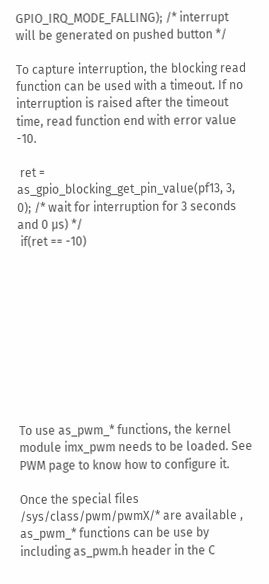GPIO_IRQ_MODE_FALLING); /* interrupt will be generated on pushed button */

To capture interruption, the blocking read function can be used with a timeout. If no interruption is raised after the timeout time, read function end with error value -10.

 ret = as_gpio_blocking_get_pin_value(pf13, 3, 0); /* wait for interruption for 3 seconds and 0 µs) */
 if(ret == -10)










To use as_pwm_* functions, the kernel module imx_pwm needs to be loaded. See PWM page to know how to configure it.

Once the special files /sys/class/pwm/pwmX/* are available , as_pwm_* functions can be use by including as_pwm.h header in the C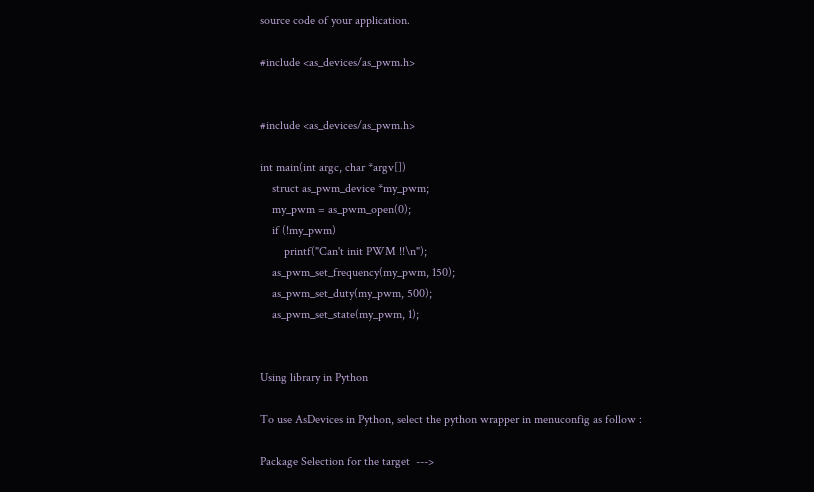source code of your application.

#include <as_devices/as_pwm.h>


#include <as_devices/as_pwm.h>

int main(int argc, char *argv[])
    struct as_pwm_device *my_pwm;
    my_pwm = as_pwm_open(0);
    if (!my_pwm)
        printf("Can't init PWM !!\n");
    as_pwm_set_frequency(my_pwm, 150);
    as_pwm_set_duty(my_pwm, 500);
    as_pwm_set_state(my_pwm, 1);


Using library in Python

To use AsDevices in Python, select the python wrapper in menuconfig as follow :

Package Selection for the target  --->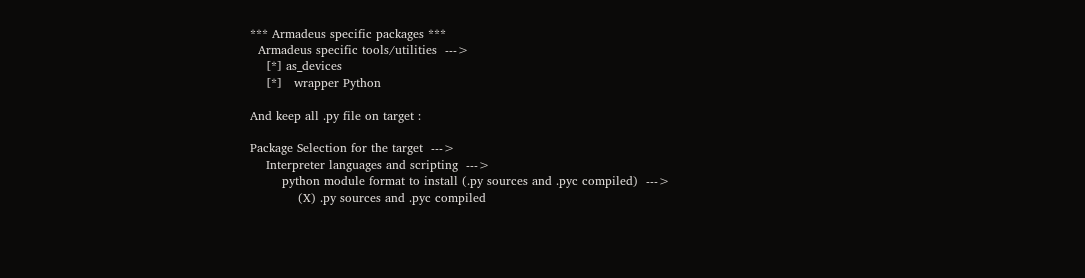*** Armadeus specific packages ***
  Armadeus specific tools/utilities  --->
    [*] as_devices
    [*]   wrapper Python

And keep all .py file on target :

Package Selection for the target  --->
    Interpreter languages and scripting  --->
        python module format to install (.py sources and .pyc compiled)  --->
            (X) .py sources and .pyc compiled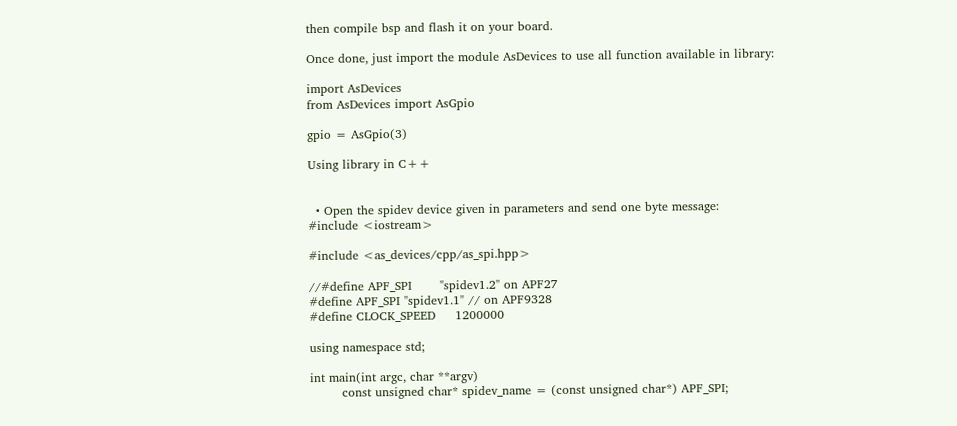then compile bsp and flash it on your board.

Once done, just import the module AsDevices to use all function available in library:

import AsDevices
from AsDevices import AsGpio

gpio = AsGpio(3)

Using library in C++


  • Open the spidev device given in parameters and send one byte message:
#include <iostream>

#include <as_devices/cpp/as_spi.hpp>

//#define APF_SPI       "spidev1.2" on APF27
#define APF_SPI "spidev1.1" // on APF9328
#define CLOCK_SPEED     1200000

using namespace std;

int main(int argc, char **argv)
        const unsigned char* spidev_name = (const unsigned char*) APF_SPI;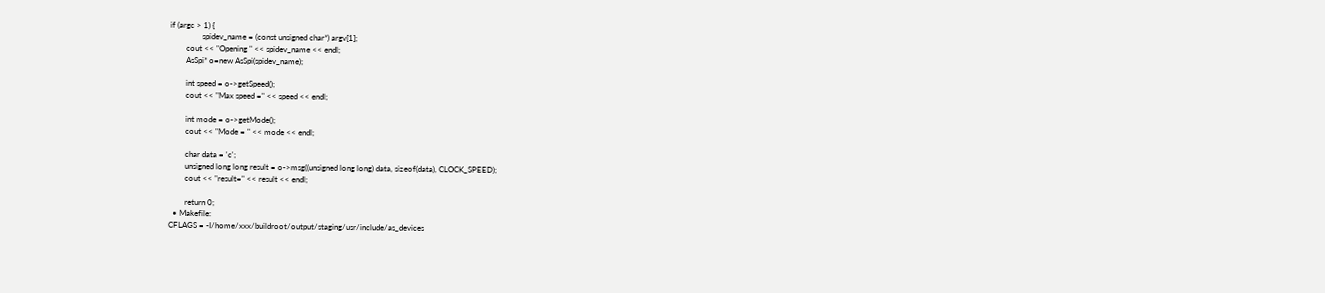if (argc > 1) {
                spidev_name = (const unsigned char*) argv[1];
        cout << "Opening " << spidev_name << endl;
        AsSpi* o=new AsSpi(spidev_name);

        int speed = o->getSpeed();
        cout << "Max speed =" << speed << endl;

        int mode = o->getMode();
        cout << "Mode = " << mode << endl;

        char data = 'c';
        unsigned long long result = o->msg((unsigned long long) data, sizeof(data), CLOCK_SPEED);
        cout << "result=" << result << endl;

        return 0;
  • Makefile:
CFLAGS = -I/home/xxx/buildroot/output/staging/usr/include/as_devices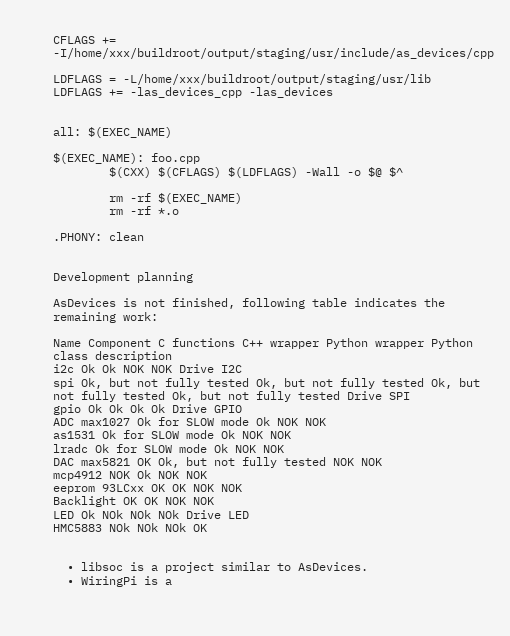CFLAGS += -I/home/xxx/buildroot/output/staging/usr/include/as_devices/cpp

LDFLAGS = -L/home/xxx/buildroot/output/staging/usr/lib
LDFLAGS += -las_devices_cpp -las_devices


all: $(EXEC_NAME)

$(EXEC_NAME): foo.cpp
        $(CXX) $(CFLAGS) $(LDFLAGS) -Wall -o $@ $^

        rm -rf $(EXEC_NAME)
        rm -rf *.o

.PHONY: clean


Development planning

AsDevices is not finished, following table indicates the remaining work:

Name Component C functions C++ wrapper Python wrapper Python class description
i2c Ok Ok NOK NOK Drive I2C
spi Ok, but not fully tested Ok, but not fully tested Ok, but not fully tested Ok, but not fully tested Drive SPI
gpio Ok Ok Ok Ok Drive GPIO
ADC max1027 Ok for SLOW mode Ok NOK NOK
as1531 Ok for SLOW mode Ok NOK NOK
lradc Ok for SLOW mode Ok NOK NOK
DAC max5821 OK Ok, but not fully tested NOK NOK
mcp4912 NOK Ok NOK NOK
eeprom 93LCxx OK OK NOK NOK
Backlight OK OK NOK NOK
LED Ok NOk NOk NOk Drive LED
HMC5883 NOk NOk NOk OK


  • libsoc is a project similar to AsDevices.
  • WiringPi is a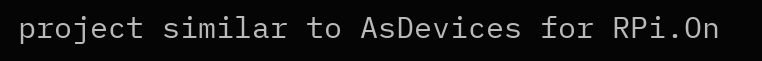project similar to AsDevices for RPi.On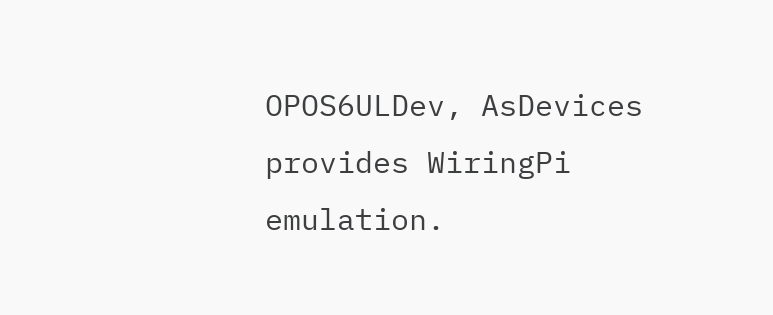OPOS6ULDev, AsDevices provides WiringPi emulation.